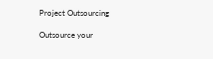Project Outsourcing

Outsource your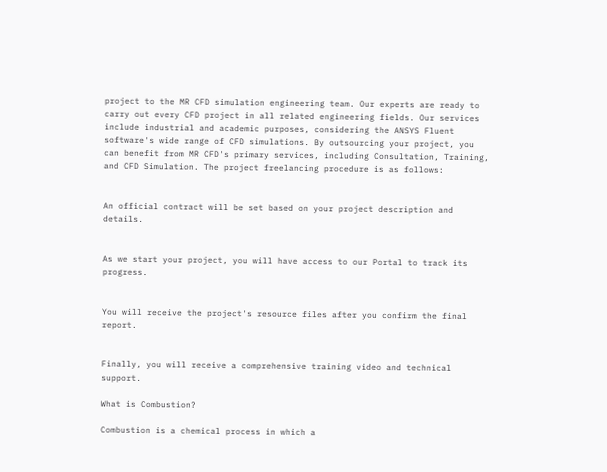project to the MR CFD simulation engineering team. Our experts are ready to carry out every CFD project in all related engineering fields. Our services include industrial and academic purposes, considering the ANSYS Fluent software's wide range of CFD simulations. By outsourcing your project, you can benefit from MR CFD's primary services, including Consultation, Training, and CFD Simulation. The project freelancing procedure is as follows:


An official contract will be set based on your project description and details.


As we start your project, you will have access to our Portal to track its progress.


You will receive the project's resource files after you confirm the final report.


Finally, you will receive a comprehensive training video and technical support.

What is Combustion?

Combustion is a chemical process in which a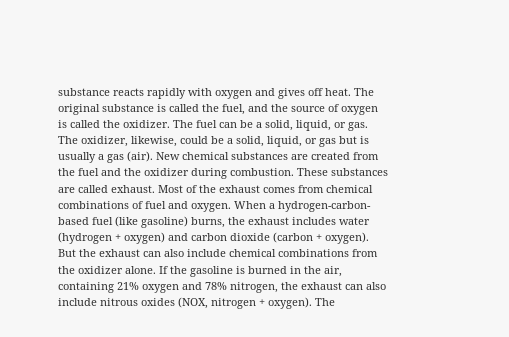substance reacts rapidly with oxygen and gives off heat. The original substance is called the fuel, and the source of oxygen is called the oxidizer. The fuel can be a solid, liquid, or gas. The oxidizer, likewise, could be a solid, liquid, or gas but is usually a gas (air). New chemical substances are created from the fuel and the oxidizer during combustion. These substances are called exhaust. Most of the exhaust comes from chemical combinations of fuel and oxygen. When a hydrogen-carbon-based fuel (like gasoline) burns, the exhaust includes water (hydrogen + oxygen) and carbon dioxide (carbon + oxygen). But the exhaust can also include chemical combinations from the oxidizer alone. If the gasoline is burned in the air, containing 21% oxygen and 78% nitrogen, the exhaust can also include nitrous oxides (NOX, nitrogen + oxygen). The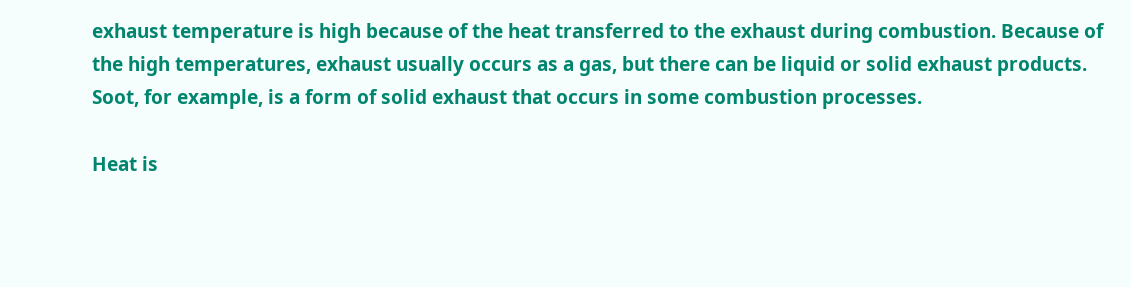exhaust temperature is high because of the heat transferred to the exhaust during combustion. Because of the high temperatures, exhaust usually occurs as a gas, but there can be liquid or solid exhaust products. Soot, for example, is a form of solid exhaust that occurs in some combustion processes.

Heat is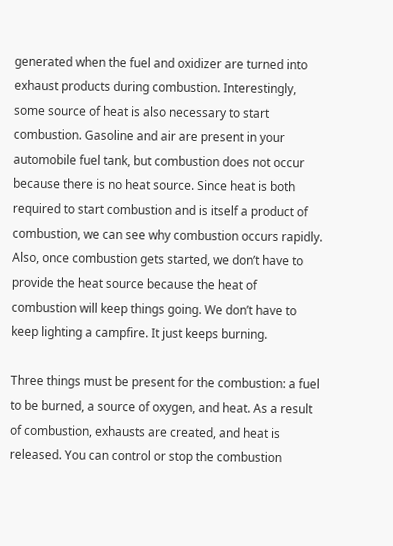generated when the fuel and oxidizer are turned into exhaust products during combustion. Interestingly, some source of heat is also necessary to start combustion. Gasoline and air are present in your automobile fuel tank, but combustion does not occur because there is no heat source. Since heat is both required to start combustion and is itself a product of combustion, we can see why combustion occurs rapidly. Also, once combustion gets started, we don’t have to provide the heat source because the heat of combustion will keep things going. We don’t have to keep lighting a campfire. It just keeps burning.

Three things must be present for the combustion: a fuel to be burned, a source of oxygen, and heat. As a result of combustion, exhausts are created, and heat is released. You can control or stop the combustion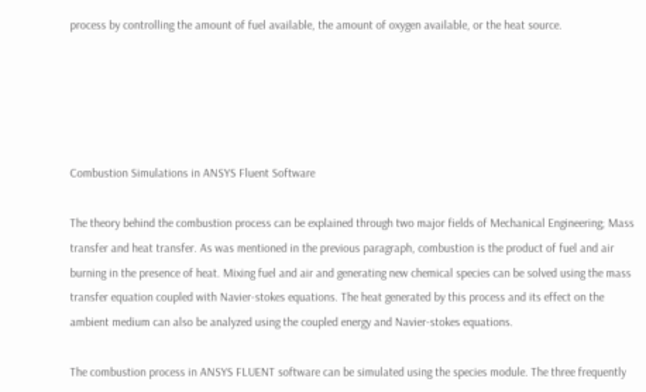process by controlling the amount of fuel available, the amount of oxygen available, or the heat source.





Combustion Simulations in ANSYS Fluent Software

The theory behind the combustion process can be explained through two major fields of Mechanical Engineering; Mass transfer and heat transfer. As was mentioned in the previous paragraph, combustion is the product of fuel and air burning in the presence of heat. Mixing fuel and air and generating new chemical species can be solved using the mass transfer equation coupled with Navier-stokes equations. The heat generated by this process and its effect on the ambient medium can also be analyzed using the coupled energy and Navier-stokes equations.

The combustion process in ANSYS FLUENT software can be simulated using the species module. The three frequently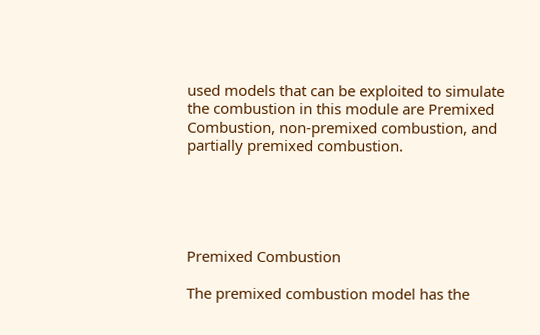used models that can be exploited to simulate the combustion in this module are Premixed Combustion, non-premixed combustion, and partially premixed combustion.





Premixed Combustion

The premixed combustion model has the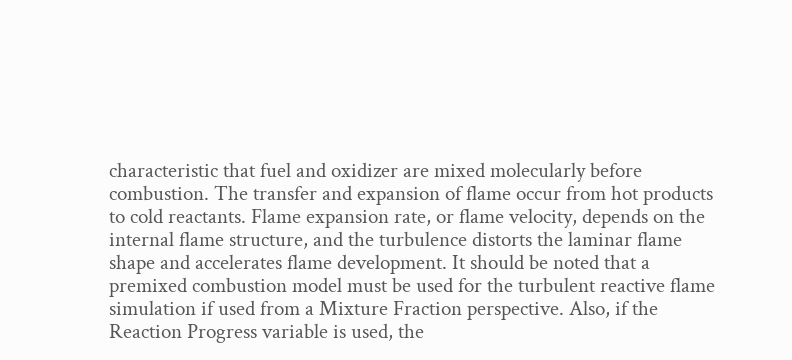characteristic that fuel and oxidizer are mixed molecularly before combustion. The transfer and expansion of flame occur from hot products to cold reactants. Flame expansion rate, or flame velocity, depends on the internal flame structure, and the turbulence distorts the laminar flame shape and accelerates flame development. It should be noted that a premixed combustion model must be used for the turbulent reactive flame simulation if used from a Mixture Fraction perspective. Also, if the Reaction Progress variable is used, the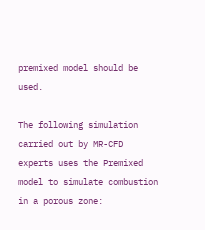premixed model should be used.

The following simulation carried out by MR-CFD experts uses the Premixed model to simulate combustion in a porous zone: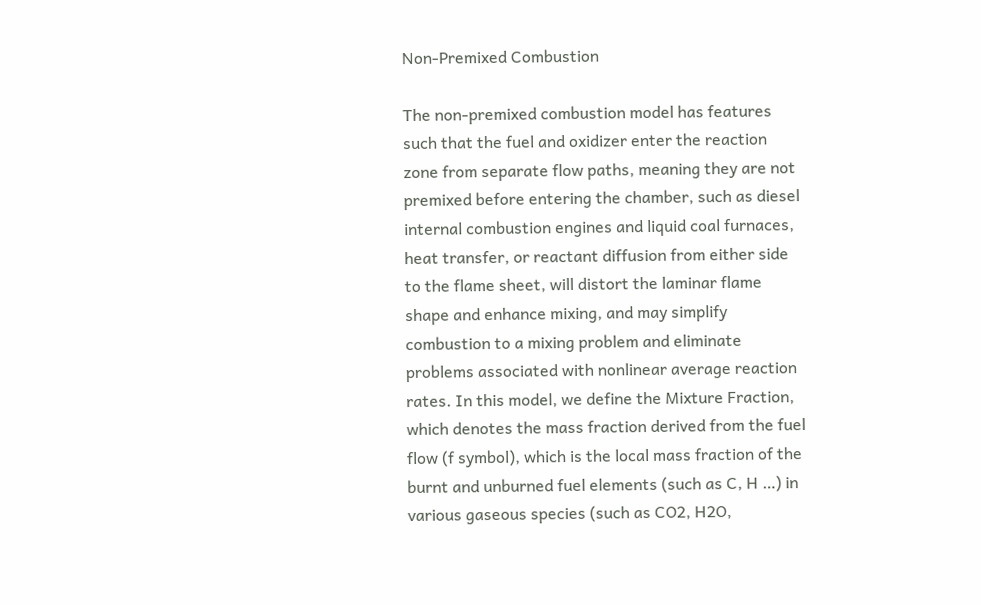Non-Premixed Combustion

The non-premixed combustion model has features such that the fuel and oxidizer enter the reaction zone from separate flow paths, meaning they are not premixed before entering the chamber, such as diesel internal combustion engines and liquid coal furnaces, heat transfer, or reactant diffusion from either side to the flame sheet, will distort the laminar flame shape and enhance mixing, and may simplify combustion to a mixing problem and eliminate problems associated with nonlinear average reaction rates. In this model, we define the Mixture Fraction, which denotes the mass fraction derived from the fuel flow (f symbol), which is the local mass fraction of the burnt and unburned fuel elements (such as C, H …) in various gaseous species (such as CO2, H2O,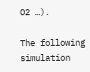O2 …).

The following simulation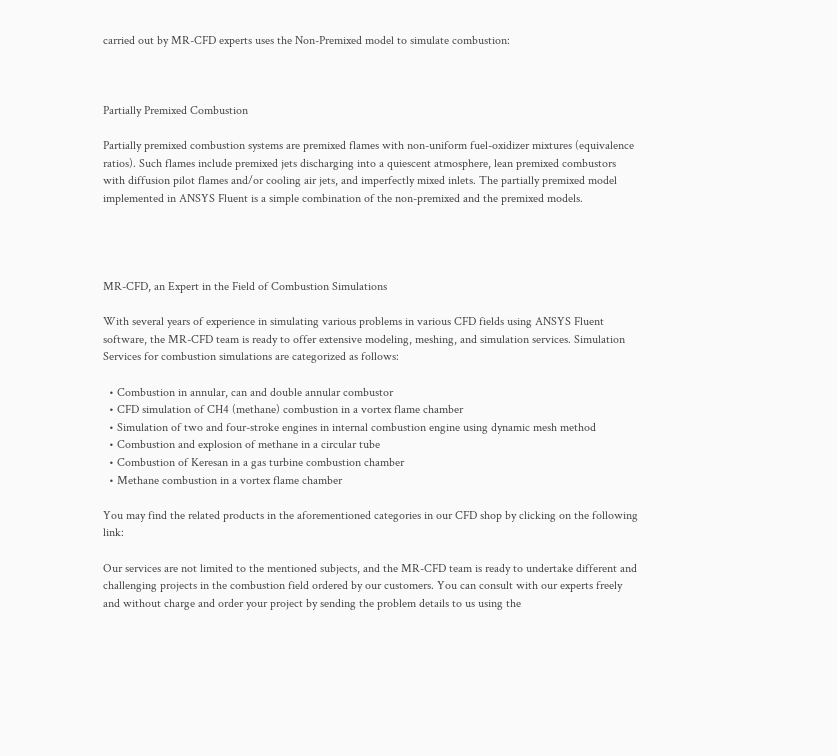carried out by MR-CFD experts uses the Non-Premixed model to simulate combustion:



Partially Premixed Combustion

Partially premixed combustion systems are premixed flames with non-uniform fuel-oxidizer mixtures (equivalence ratios). Such flames include premixed jets discharging into a quiescent atmosphere, lean premixed combustors with diffusion pilot flames and/or cooling air jets, and imperfectly mixed inlets. The partially premixed model implemented in ANSYS Fluent is a simple combination of the non-premixed and the premixed models.




MR-CFD, an Expert in the Field of Combustion Simulations

With several years of experience in simulating various problems in various CFD fields using ANSYS Fluent software, the MR-CFD team is ready to offer extensive modeling, meshing, and simulation services. Simulation Services for combustion simulations are categorized as follows:

  • Combustion in annular, can and double annular combustor
  • CFD simulation of CH4 (methane) combustion in a vortex flame chamber
  • Simulation of two and four-stroke engines in internal combustion engine using dynamic mesh method
  • Combustion and explosion of methane in a circular tube
  • Combustion of Keresan in a gas turbine combustion chamber
  • Methane combustion in a vortex flame chamber

You may find the related products in the aforementioned categories in our CFD shop by clicking on the following link:

Our services are not limited to the mentioned subjects, and the MR-CFD team is ready to undertake different and challenging projects in the combustion field ordered by our customers. You can consult with our experts freely and without charge and order your project by sending the problem details to us using the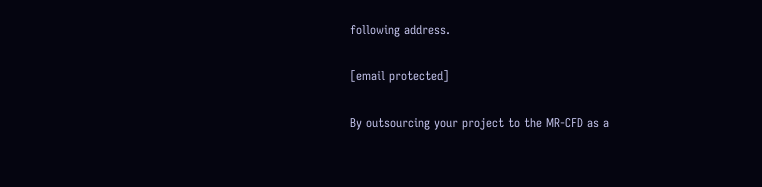following address.

[email protected]

By outsourcing your project to the MR-CFD as a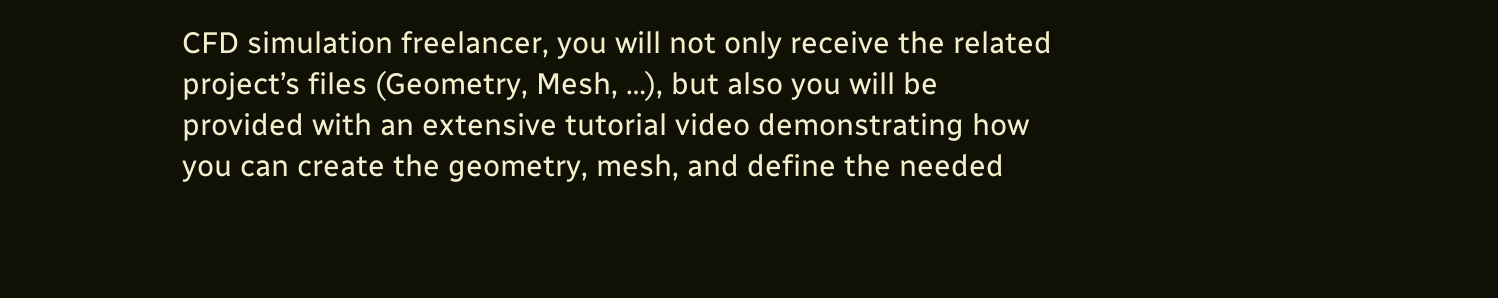CFD simulation freelancer, you will not only receive the related project’s files (Geometry, Mesh, …), but also you will be provided with an extensive tutorial video demonstrating how you can create the geometry, mesh, and define the needed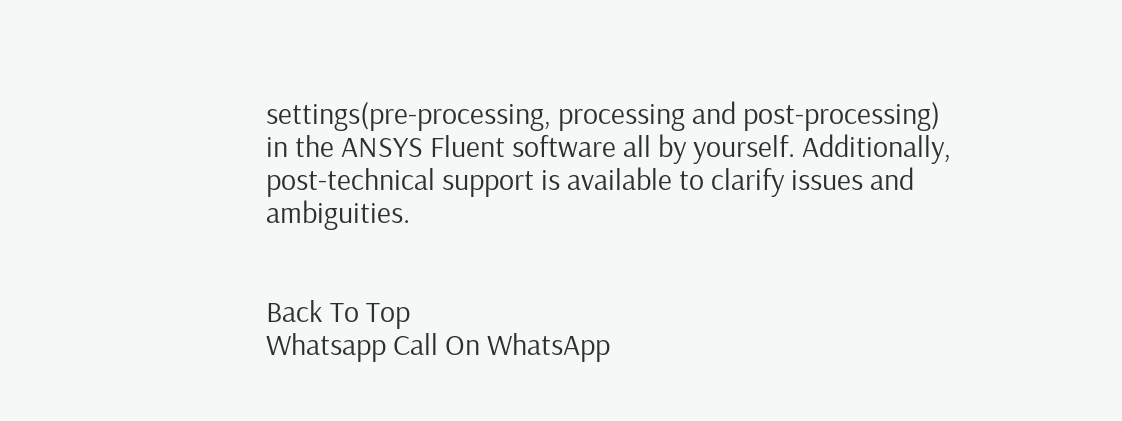settings(pre-processing, processing and post-processing) in the ANSYS Fluent software all by yourself. Additionally, post-technical support is available to clarify issues and ambiguities.


Back To Top
Whatsapp Call On WhatsApp